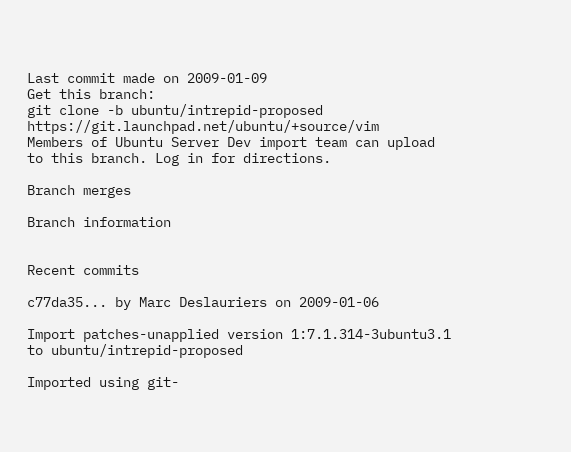Last commit made on 2009-01-09
Get this branch:
git clone -b ubuntu/intrepid-proposed https://git.launchpad.net/ubuntu/+source/vim
Members of Ubuntu Server Dev import team can upload to this branch. Log in for directions.

Branch merges

Branch information


Recent commits

c77da35... by Marc Deslauriers on 2009-01-06

Import patches-unapplied version 1:7.1.314-3ubuntu3.1 to ubuntu/intrepid-proposed

Imported using git-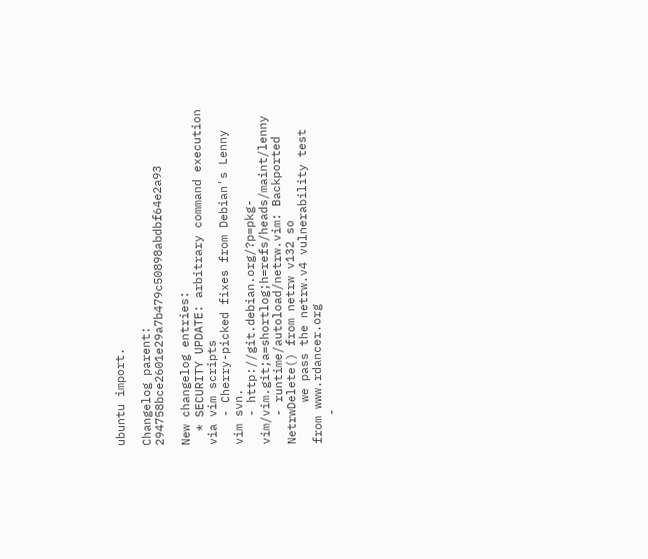ubuntu import.

Changelog parent: 294758bce2601e29a7b479c50898abdbf64e2a93

New changelog entries:
  * SECURITY UPDATE: arbitrary command execution via vim scripts
    - Cherry-picked fixes from Debian's Lenny vim svn.
    - http://git.debian.org/?p=pkg-vim/vim.git;a=shortlog;h=refs/heads/maint/lenny
    - runtime/autoload/netrw.vim: Backported NetrwDelete() from netrw v132 so
      we pass the netrw.v4 vulnerability test from www.rdancer.org
    -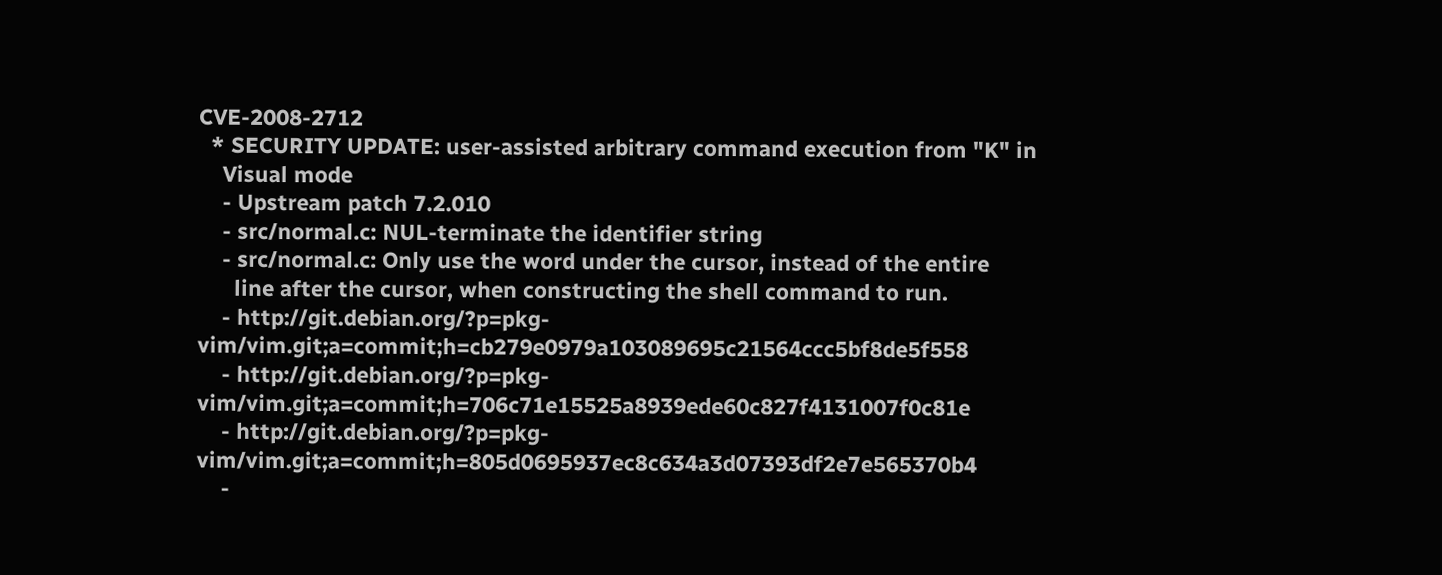CVE-2008-2712
  * SECURITY UPDATE: user-assisted arbitrary command execution from "K" in
    Visual mode
    - Upstream patch 7.2.010
    - src/normal.c: NUL-terminate the identifier string
    - src/normal.c: Only use the word under the cursor, instead of the entire
      line after the cursor, when constructing the shell command to run.
    - http://git.debian.org/?p=pkg-vim/vim.git;a=commit;h=cb279e0979a103089695c21564ccc5bf8de5f558
    - http://git.debian.org/?p=pkg-vim/vim.git;a=commit;h=706c71e15525a8939ede60c827f4131007f0c81e
    - http://git.debian.org/?p=pkg-vim/vim.git;a=commit;h=805d0695937ec8c634a3d07393df2e7e565370b4
    -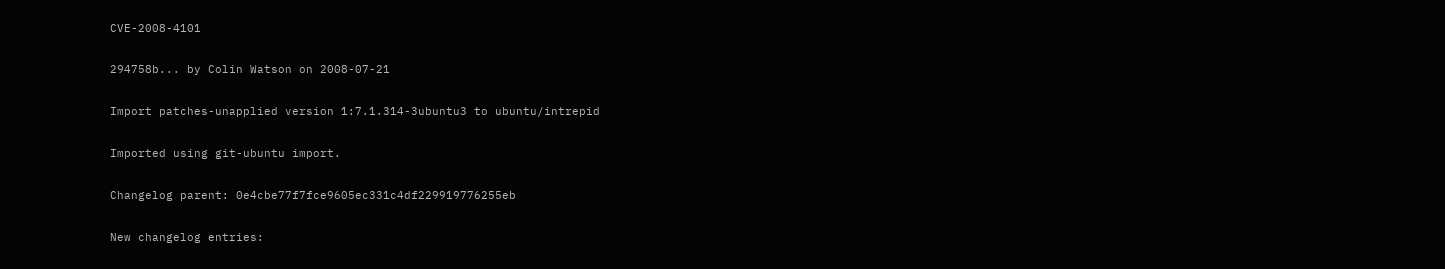CVE-2008-4101

294758b... by Colin Watson on 2008-07-21

Import patches-unapplied version 1:7.1.314-3ubuntu3 to ubuntu/intrepid

Imported using git-ubuntu import.

Changelog parent: 0e4cbe77f7fce9605ec331c4df229919776255eb

New changelog entries: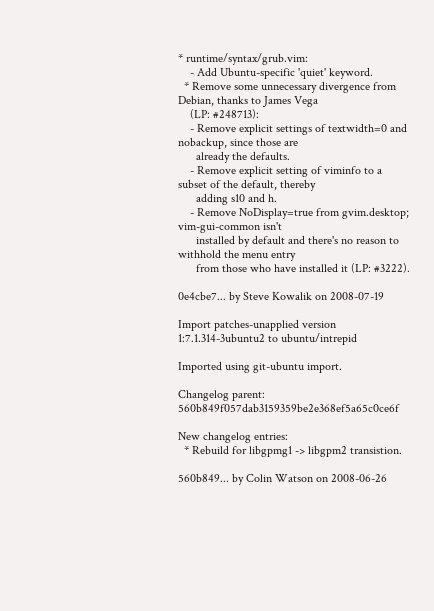* runtime/syntax/grub.vim:
    - Add Ubuntu-specific 'quiet' keyword.
  * Remove some unnecessary divergence from Debian, thanks to James Vega
    (LP: #248713):
    - Remove explicit settings of textwidth=0 and nobackup, since those are
      already the defaults.
    - Remove explicit setting of viminfo to a subset of the default, thereby
      adding s10 and h.
    - Remove NoDisplay=true from gvim.desktop; vim-gui-common isn't
      installed by default and there's no reason to withhold the menu entry
      from those who have installed it (LP: #3222).

0e4cbe7... by Steve Kowalik on 2008-07-19

Import patches-unapplied version 1:7.1.314-3ubuntu2 to ubuntu/intrepid

Imported using git-ubuntu import.

Changelog parent: 560b849f057dab3159359be2e368ef5a65c0ce6f

New changelog entries:
  * Rebuild for libgpmg1 -> libgpm2 transistion.

560b849... by Colin Watson on 2008-06-26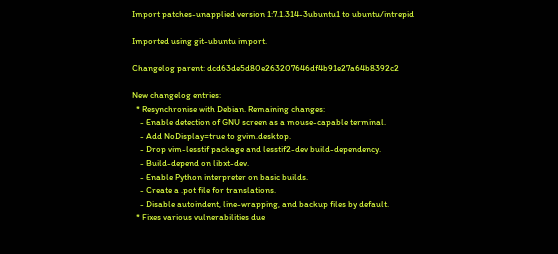Import patches-unapplied version 1:7.1.314-3ubuntu1 to ubuntu/intrepid

Imported using git-ubuntu import.

Changelog parent: dcd63de5d80e263207646df4b91e27a64b8392c2

New changelog entries:
  * Resynchronise with Debian. Remaining changes:
    - Enable detection of GNU screen as a mouse-capable terminal.
    - Add NoDisplay=true to gvim.desktop.
    - Drop vim-lesstif package and lesstif2-dev build-dependency.
    - Build-depend on libxt-dev.
    - Enable Python interpreter on basic builds.
    - Create a .pot file for translations.
    - Disable autoindent, line-wrapping, and backup files by default.
  * Fixes various vulnerabilities due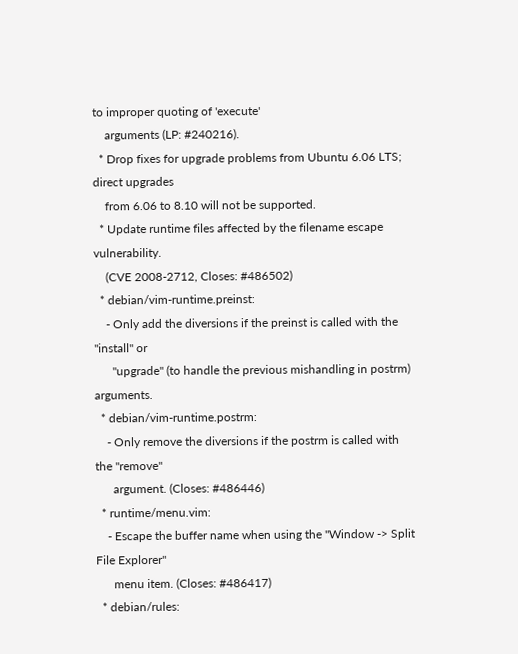to improper quoting of 'execute'
    arguments (LP: #240216).
  * Drop fixes for upgrade problems from Ubuntu 6.06 LTS; direct upgrades
    from 6.06 to 8.10 will not be supported.
  * Update runtime files affected by the filename escape vulnerability.
    (CVE 2008-2712, Closes: #486502)
  * debian/vim-runtime.preinst:
    - Only add the diversions if the preinst is called with the "install" or
      "upgrade" (to handle the previous mishandling in postrm) arguments.
  * debian/vim-runtime.postrm:
    - Only remove the diversions if the postrm is called with the "remove"
      argument. (Closes: #486446)
  * runtime/menu.vim:
    - Escape the buffer name when using the "Window -> Split File Explorer"
      menu item. (Closes: #486417)
  * debian/rules: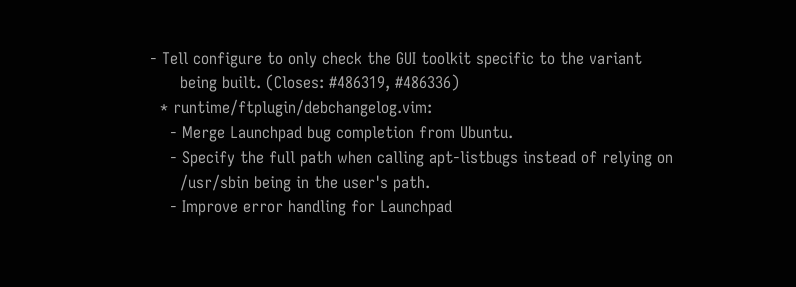- Tell configure to only check the GUI toolkit specific to the variant
      being built. (Closes: #486319, #486336)
  * runtime/ftplugin/debchangelog.vim:
    - Merge Launchpad bug completion from Ubuntu.
    - Specify the full path when calling apt-listbugs instead of relying on
      /usr/sbin being in the user's path.
    - Improve error handling for Launchpad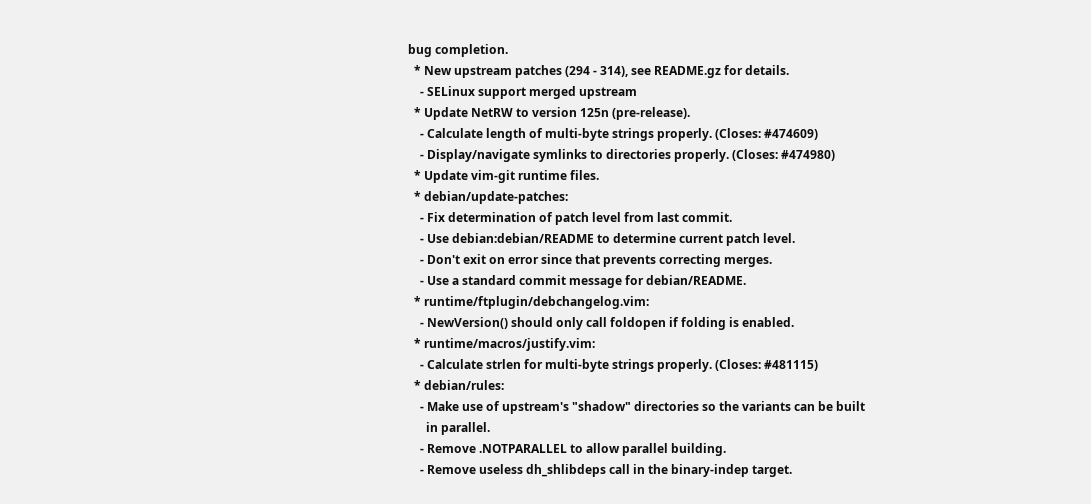bug completion.
  * New upstream patches (294 - 314), see README.gz for details.
    - SELinux support merged upstream
  * Update NetRW to version 125n (pre-release).
    - Calculate length of multi-byte strings properly. (Closes: #474609)
    - Display/navigate symlinks to directories properly. (Closes: #474980)
  * Update vim-git runtime files.
  * debian/update-patches:
    - Fix determination of patch level from last commit.
    - Use debian:debian/README to determine current patch level.
    - Don't exit on error since that prevents correcting merges.
    - Use a standard commit message for debian/README.
  * runtime/ftplugin/debchangelog.vim:
    - NewVersion() should only call foldopen if folding is enabled.
  * runtime/macros/justify.vim:
    - Calculate strlen for multi-byte strings properly. (Closes: #481115)
  * debian/rules:
    - Make use of upstream's "shadow" directories so the variants can be built
      in parallel.
    - Remove .NOTPARALLEL to allow parallel building.
    - Remove useless dh_shlibdeps call in the binary-indep target.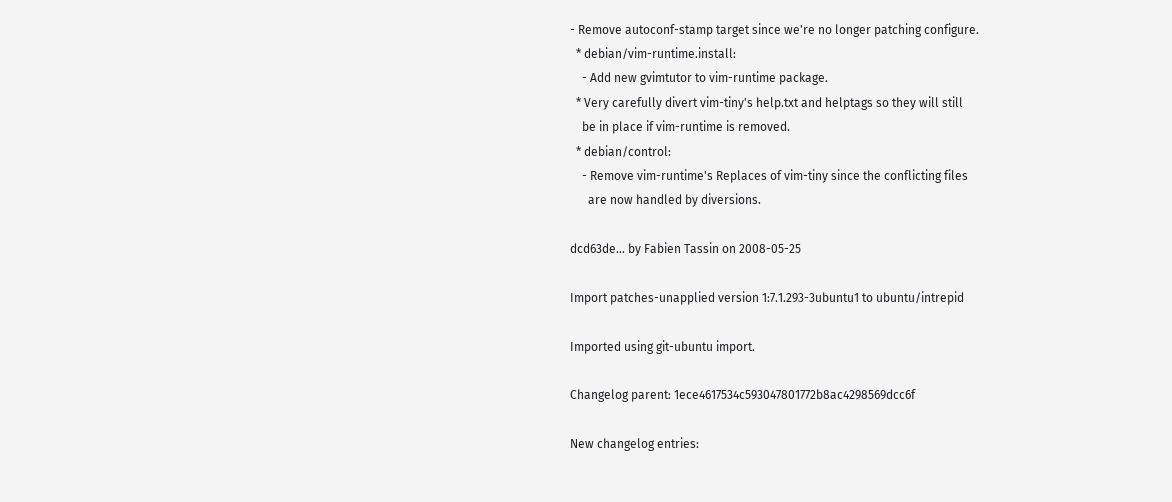- Remove autoconf-stamp target since we're no longer patching configure.
  * debian/vim-runtime.install:
    - Add new gvimtutor to vim-runtime package.
  * Very carefully divert vim-tiny's help.txt and helptags so they will still
    be in place if vim-runtime is removed.
  * debian/control:
    - Remove vim-runtime's Replaces of vim-tiny since the conflicting files
      are now handled by diversions.

dcd63de... by Fabien Tassin on 2008-05-25

Import patches-unapplied version 1:7.1.293-3ubuntu1 to ubuntu/intrepid

Imported using git-ubuntu import.

Changelog parent: 1ece4617534c593047801772b8ac4298569dcc6f

New changelog entries: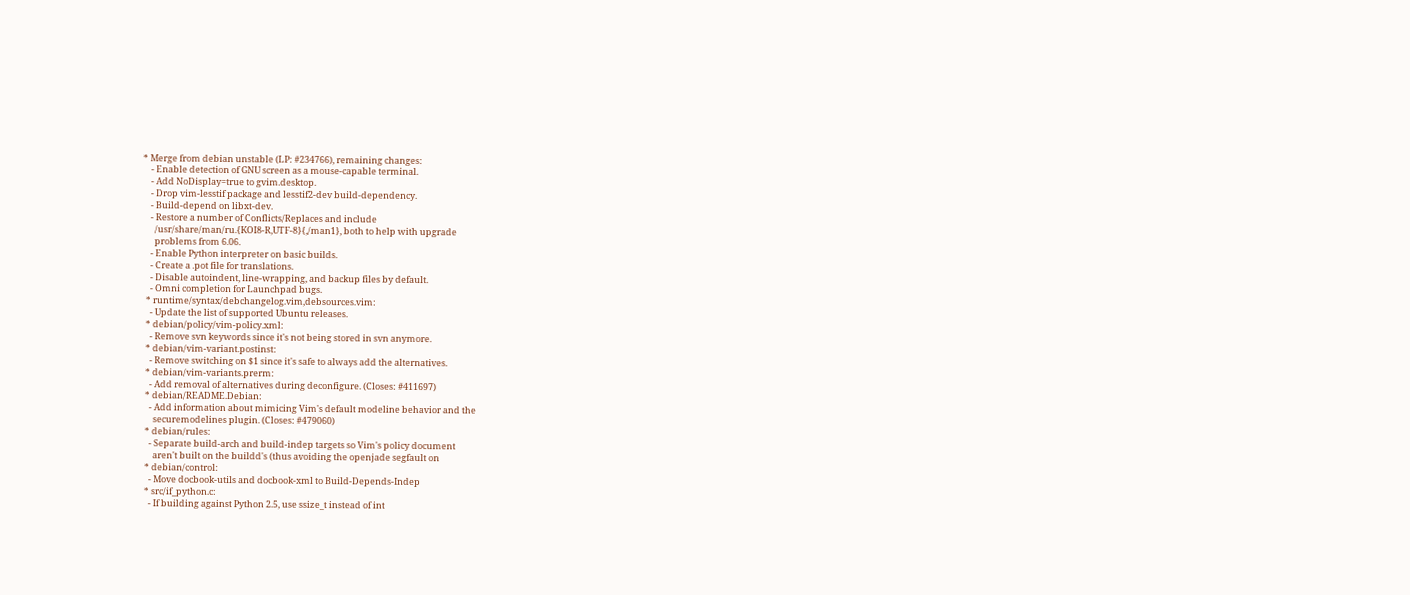* Merge from debian unstable (LP: #234766), remaining changes:
    - Enable detection of GNU screen as a mouse-capable terminal.
    - Add NoDisplay=true to gvim.desktop.
    - Drop vim-lesstif package and lesstif2-dev build-dependency.
    - Build-depend on libxt-dev.
    - Restore a number of Conflicts/Replaces and include
      /usr/share/man/ru.{KOI8-R,UTF-8}{,/man1}, both to help with upgrade
      problems from 6.06.
    - Enable Python interpreter on basic builds.
    - Create a .pot file for translations.
    - Disable autoindent, line-wrapping, and backup files by default.
    - Omni completion for Launchpad bugs.
  * runtime/syntax/debchangelog.vim,debsources.vim:
    - Update the list of supported Ubuntu releases.
  * debian/policy/vim-policy.xml:
    - Remove svn keywords since it's not being stored in svn anymore.
  * debian/vim-variant.postinst:
    - Remove switching on $1 since it's safe to always add the alternatives.
  * debian/vim-variants.prerm:
    - Add removal of alternatives during deconfigure. (Closes: #411697)
  * debian/README.Debian:
    - Add information about mimicing Vim's default modeline behavior and the
      securemodelines plugin. (Closes: #479060)
  * debian/rules:
    - Separate build-arch and build-indep targets so Vim's policy document
      aren't built on the buildd's (thus avoiding the openjade segfault on
  * debian/control:
    - Move docbook-utils and docbook-xml to Build-Depends-Indep
  * src/if_python.c:
    - If building against Python 2.5, use ssize_t instead of int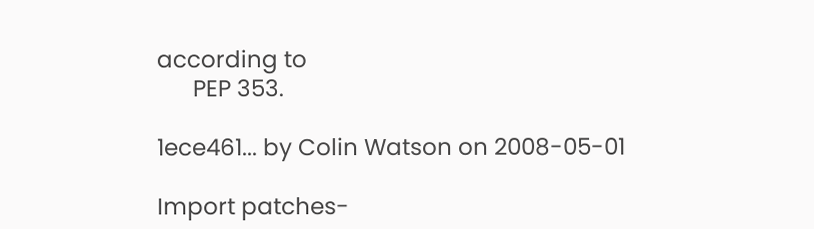according to
      PEP 353.

1ece461... by Colin Watson on 2008-05-01

Import patches-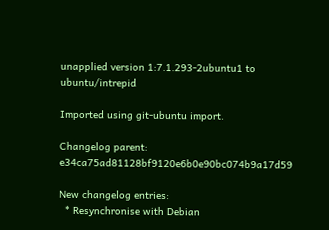unapplied version 1:7.1.293-2ubuntu1 to ubuntu/intrepid

Imported using git-ubuntu import.

Changelog parent: e34ca75ad81128bf9120e6b0e90bc074b9a17d59

New changelog entries:
  * Resynchronise with Debian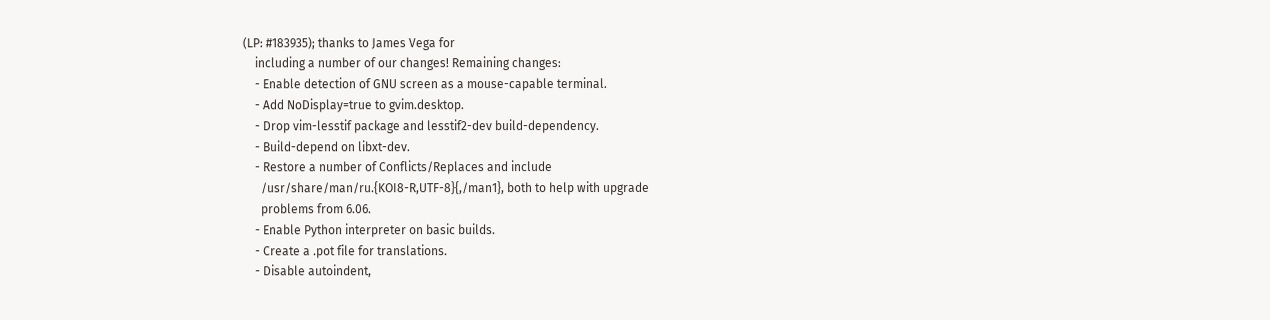(LP: #183935); thanks to James Vega for
    including a number of our changes! Remaining changes:
    - Enable detection of GNU screen as a mouse-capable terminal.
    - Add NoDisplay=true to gvim.desktop.
    - Drop vim-lesstif package and lesstif2-dev build-dependency.
    - Build-depend on libxt-dev.
    - Restore a number of Conflicts/Replaces and include
      /usr/share/man/ru.{KOI8-R,UTF-8}{,/man1}, both to help with upgrade
      problems from 6.06.
    - Enable Python interpreter on basic builds.
    - Create a .pot file for translations.
    - Disable autoindent,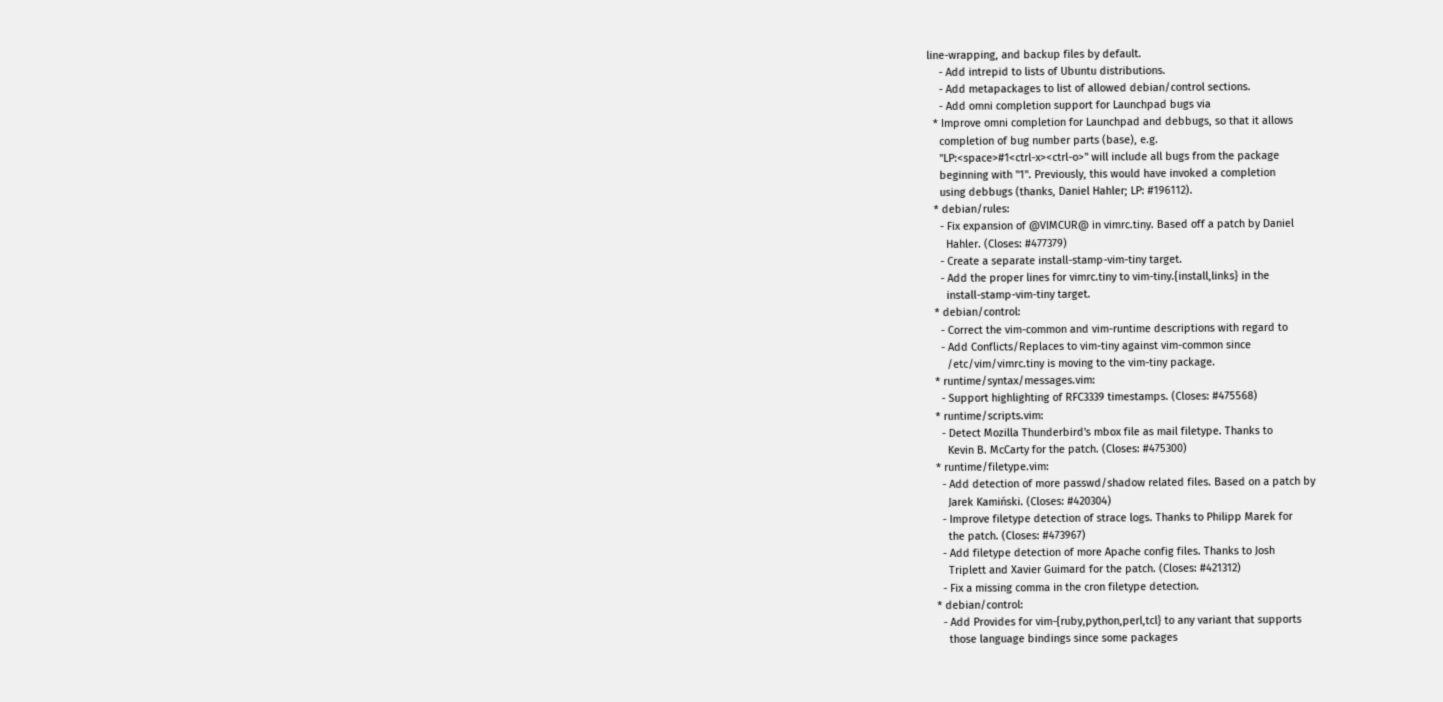line-wrapping, and backup files by default.
    - Add intrepid to lists of Ubuntu distributions.
    - Add metapackages to list of allowed debian/control sections.
    - Add omni completion support for Launchpad bugs via
  * Improve omni completion for Launchpad and debbugs, so that it allows
    completion of bug number parts (base), e.g.
    "LP:<space>#1<ctrl-x><ctrl-o>" will include all bugs from the package
    beginning with "1". Previously, this would have invoked a completion
    using debbugs (thanks, Daniel Hahler; LP: #196112).
  * debian/rules:
    - Fix expansion of @VIMCUR@ in vimrc.tiny. Based off a patch by Daniel
      Hahler. (Closes: #477379)
    - Create a separate install-stamp-vim-tiny target.
    - Add the proper lines for vimrc.tiny to vim-tiny.{install,links} in the
      install-stamp-vim-tiny target.
  * debian/control:
    - Correct the vim-common and vim-runtime descriptions with regard to
    - Add Conflicts/Replaces to vim-tiny against vim-common since
      /etc/vim/vimrc.tiny is moving to the vim-tiny package.
  * runtime/syntax/messages.vim:
    - Support highlighting of RFC3339 timestamps. (Closes: #475568)
  * runtime/scripts.vim:
    - Detect Mozilla Thunderbird's mbox file as mail filetype. Thanks to
      Kevin B. McCarty for the patch. (Closes: #475300)
  * runtime/filetype.vim:
    - Add detection of more passwd/shadow related files. Based on a patch by
      Jarek Kamiński. (Closes: #420304)
    - Improve filetype detection of strace logs. Thanks to Philipp Marek for
      the patch. (Closes: #473967)
    - Add filetype detection of more Apache config files. Thanks to Josh
      Triplett and Xavier Guimard for the patch. (Closes: #421312)
    - Fix a missing comma in the cron filetype detection.
  * debian/control:
    - Add Provides for vim-{ruby,python,perl,tcl} to any variant that supports
      those language bindings since some packages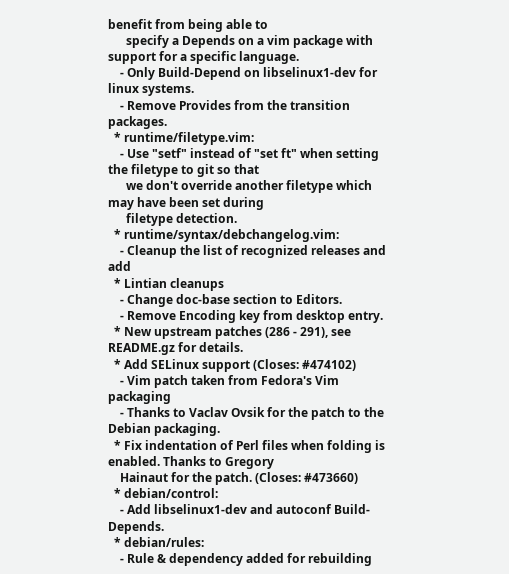benefit from being able to
      specify a Depends on a vim package with support for a specific language.
    - Only Build-Depend on libselinux1-dev for linux systems.
    - Remove Provides from the transition packages.
  * runtime/filetype.vim:
    - Use "setf" instead of "set ft" when setting the filetype to git so that
      we don't override another filetype which may have been set during
      filetype detection.
  * runtime/syntax/debchangelog.vim:
    - Cleanup the list of recognized releases and add
  * Lintian cleanups
    - Change doc-base section to Editors.
    - Remove Encoding key from desktop entry.
  * New upstream patches (286 - 291), see README.gz for details.
  * Add SELinux support (Closes: #474102)
    - Vim patch taken from Fedora's Vim packaging
    - Thanks to Vaclav Ovsik for the patch to the Debian packaging.
  * Fix indentation of Perl files when folding is enabled. Thanks to Gregory
    Hainaut for the patch. (Closes: #473660)
  * debian/control:
    - Add libselinux1-dev and autoconf Build-Depends.
  * debian/rules:
    - Rule & dependency added for rebuilding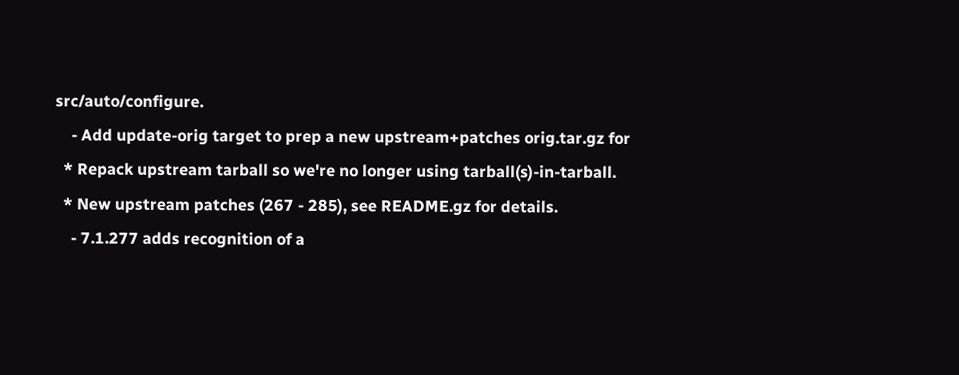src/auto/configure.
    - Add update-orig target to prep a new upstream+patches orig.tar.gz for
  * Repack upstream tarball so we're no longer using tarball(s)-in-tarball.
  * New upstream patches (267 - 285), see README.gz for details.
    - 7.1.277 adds recognition of a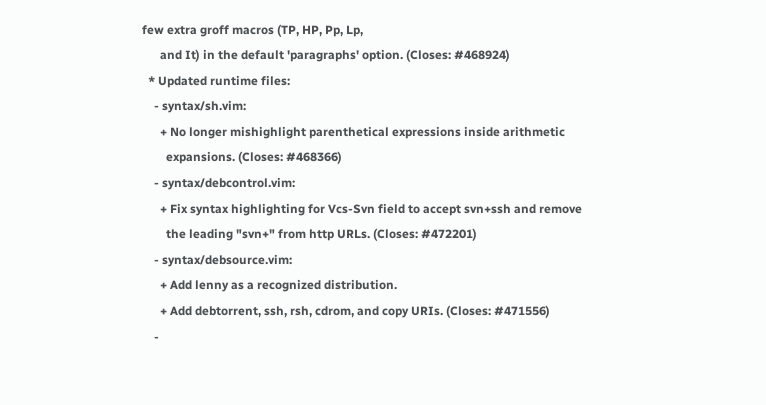few extra groff macros (TP, HP, Pp, Lp,
      and It) in the default 'paragraphs' option. (Closes: #468924)
  * Updated runtime files:
    - syntax/sh.vim:
      + No longer mishighlight parenthetical expressions inside arithmetic
        expansions. (Closes: #468366)
    - syntax/debcontrol.vim:
      + Fix syntax highlighting for Vcs-Svn field to accept svn+ssh and remove
        the leading "svn+" from http URLs. (Closes: #472201)
    - syntax/debsource.vim:
      + Add lenny as a recognized distribution.
      + Add debtorrent, ssh, rsh, cdrom, and copy URIs. (Closes: #471556)
    -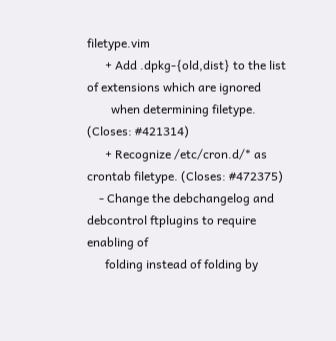filetype.vim
      + Add .dpkg-{old,dist} to the list of extensions which are ignored
        when determining filetype. (Closes: #421314)
      + Recognize /etc/cron.d/* as crontab filetype. (Closes: #472375)
    - Change the debchangelog and debcontrol ftplugins to require enabling of
      folding instead of folding by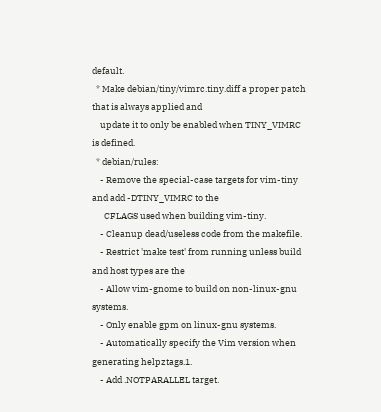default.
  * Make debian/tiny/vimrc.tiny.diff a proper patch that is always applied and
    update it to only be enabled when TINY_VIMRC is defined.
  * debian/rules:
    - Remove the special-case targets for vim-tiny and add -DTINY_VIMRC to the
      CFLAGS used when building vim-tiny.
    - Cleanup dead/useless code from the makefile.
    - Restrict 'make test' from running unless build and host types are the
    - Allow vim-gnome to build on non-linux-gnu systems.
    - Only enable gpm on linux-gnu systems.
    - Automatically specify the Vim version when generating helpztags.1.
    - Add .NOTPARALLEL target.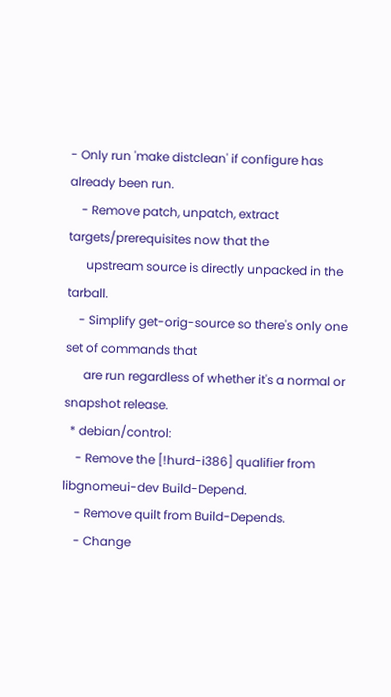- Only run 'make distclean' if configure has already been run.
    - Remove patch, unpatch, extract targets/prerequisites now that the
      upstream source is directly unpacked in the tarball.
    - Simplify get-orig-source so there's only one set of commands that
      are run regardless of whether it's a normal or snapshot release.
  * debian/control:
    - Remove the [!hurd-i386] qualifier from libgnomeui-dev Build-Depend.
    - Remove quilt from Build-Depends.
    - Change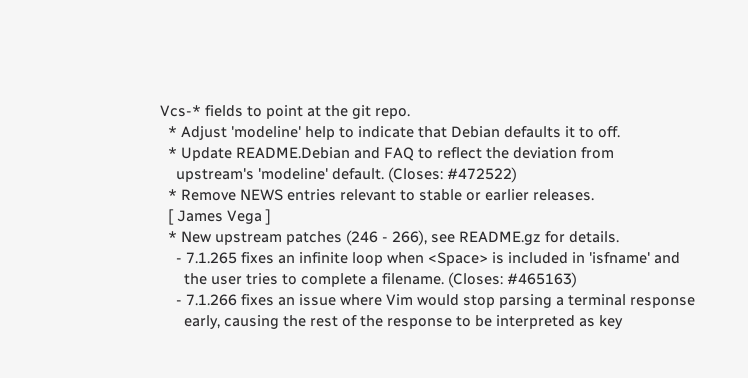Vcs-* fields to point at the git repo.
  * Adjust 'modeline' help to indicate that Debian defaults it to off.
  * Update README.Debian and FAQ to reflect the deviation from
    upstream's 'modeline' default. (Closes: #472522)
  * Remove NEWS entries relevant to stable or earlier releases.
  [ James Vega ]
  * New upstream patches (246 - 266), see README.gz for details.
    - 7.1.265 fixes an infinite loop when <Space> is included in 'isfname' and
      the user tries to complete a filename. (Closes: #465163)
    - 7.1.266 fixes an issue where Vim would stop parsing a terminal response
      early, causing the rest of the response to be interpreted as key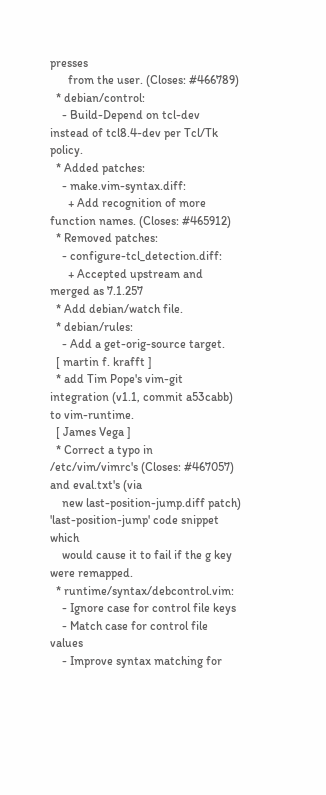presses
      from the user. (Closes: #466789)
  * debian/control:
    - Build-Depend on tcl-dev instead of tcl8.4-dev per Tcl/Tk policy.
  * Added patches:
    - make.vim-syntax.diff:
      + Add recognition of more function names. (Closes: #465912)
  * Removed patches:
    - configure-tcl_detection.diff:
      + Accepted upstream and merged as 7.1.257
  * Add debian/watch file.
  * debian/rules:
    - Add a get-orig-source target.
  [ martin f. krafft ]
  * add Tim Pope's vim-git integration (v1.1, commit a53cabb) to vim-runtime.
  [ James Vega ]
  * Correct a typo in /etc/vim/vimrc's (Closes: #467057) and eval.txt's (via
    new last-position-jump.diff patch) 'last-position-jump' code snippet which
    would cause it to fail if the g key were remapped.
  * runtime/syntax/debcontrol.vim:
    - Ignore case for control file keys
    - Match case for control file values
    - Improve syntax matching for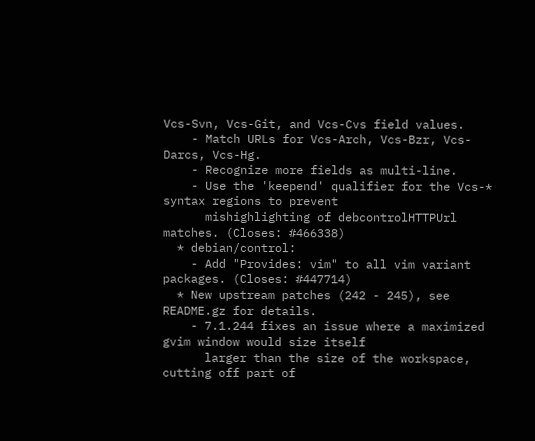Vcs-Svn, Vcs-Git, and Vcs-Cvs field values.
    - Match URLs for Vcs-Arch, Vcs-Bzr, Vcs-Darcs, Vcs-Hg.
    - Recognize more fields as multi-line.
    - Use the 'keepend' qualifier for the Vcs-* syntax regions to prevent
      mishighlighting of debcontrolHTTPUrl matches. (Closes: #466338)
  * debian/control:
    - Add "Provides: vim" to all vim variant packages. (Closes: #447714)
  * New upstream patches (242 - 245), see README.gz for details.
    - 7.1.244 fixes an issue where a maximized gvim window would size itself
      larger than the size of the workspace, cutting off part of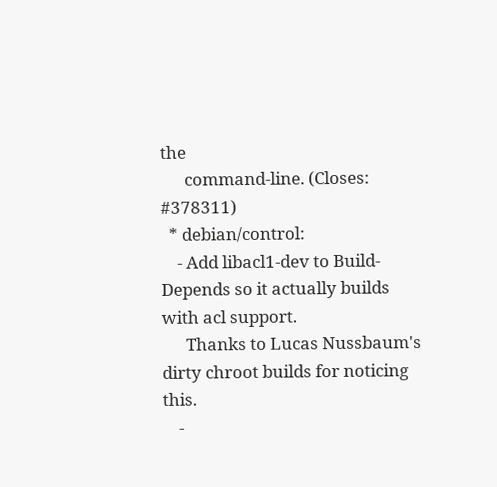the
      command-line. (Closes: #378311)
  * debian/control:
    - Add libacl1-dev to Build-Depends so it actually builds with acl support.
      Thanks to Lucas Nussbaum's dirty chroot builds for noticing this.
    -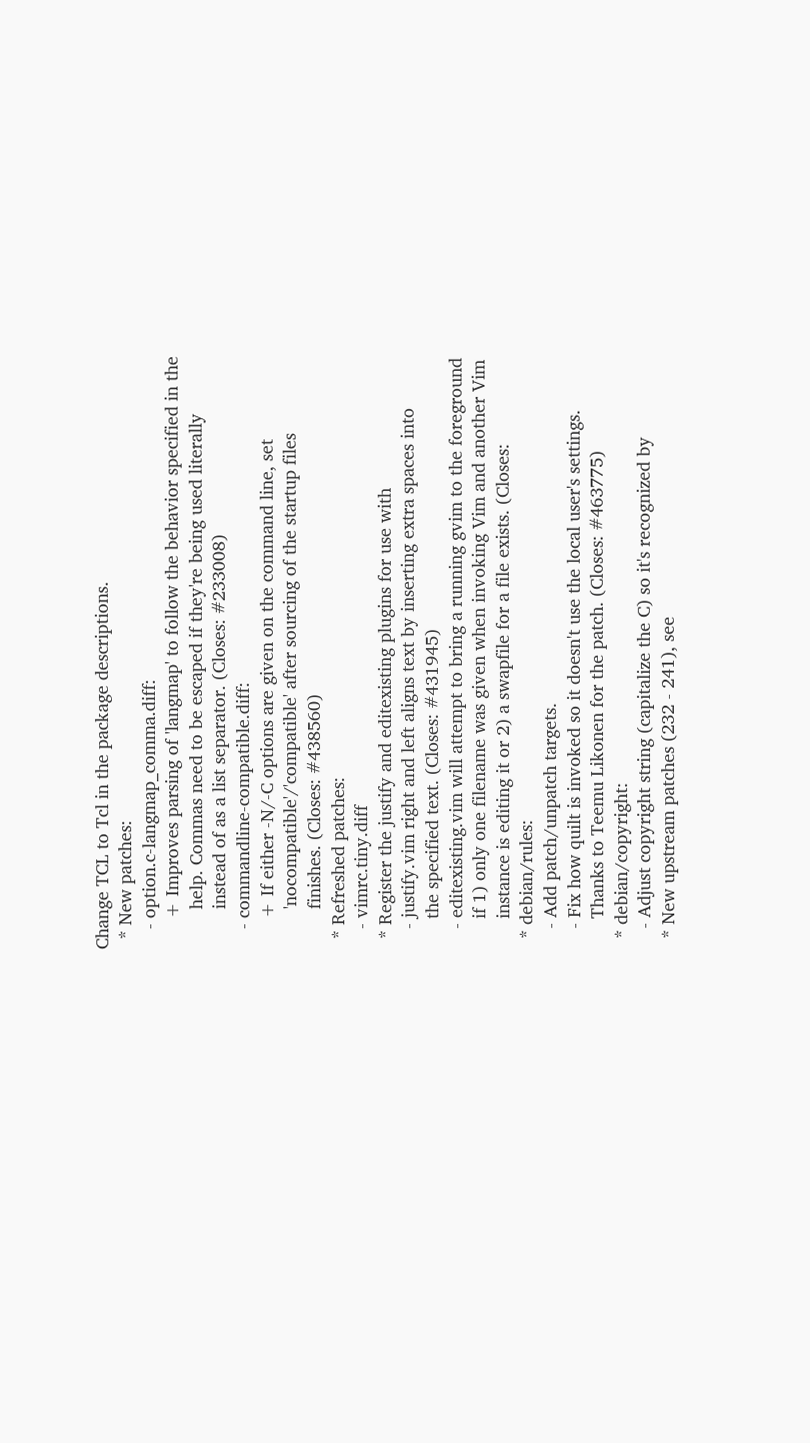Change TCL to Tcl in the package descriptions.
  * New patches:
    - option.c-langmap_comma.diff:
      + Improves parsing of 'langmap' to follow the behavior specified in the
        help. Commas need to be escaped if they're being used literally
        instead of as a list separator. (Closes: #233008)
    - commandline-compatible.diff:
      + If either -N/-C options are given on the command line, set
        'nocompatible'/'compatible' after sourcing of the startup files
        finishes. (Closes: #438560)
  * Refreshed patches:
    - vimrc.tiny.diff
  * Register the justify and editexisting plugins for use with
    - justify.vim right and left aligns text by inserting extra spaces into
      the specified text. (Closes: #431945)
    - editexisting.vim will attempt to bring a running gvim to the foreground
      if 1) only one filename was given when invoking Vim and another Vim
      instance is editing it or 2) a swapfile for a file exists. (Closes:
  * debian/rules:
    - Add patch/unpatch targets.
    - Fix how quilt is invoked so it doesn't use the local user's settings.
      Thanks to Teemu Likonen for the patch. (Closes: #463775)
  * debian/copyright:
    - Adjust copyright string (capitalize the C) so it's recognized by
  * New upstream patches (232 - 241), see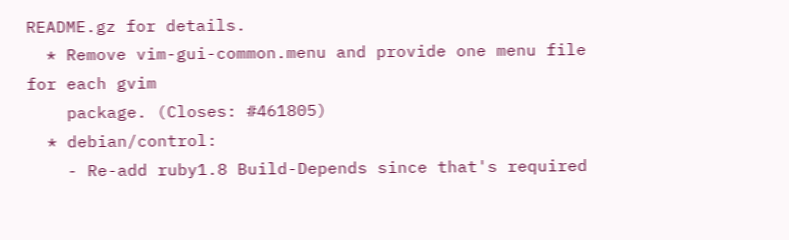README.gz for details.
  * Remove vim-gui-common.menu and provide one menu file for each gvim
    package. (Closes: #461805)
  * debian/control:
    - Re-add ruby1.8 Build-Depends since that's required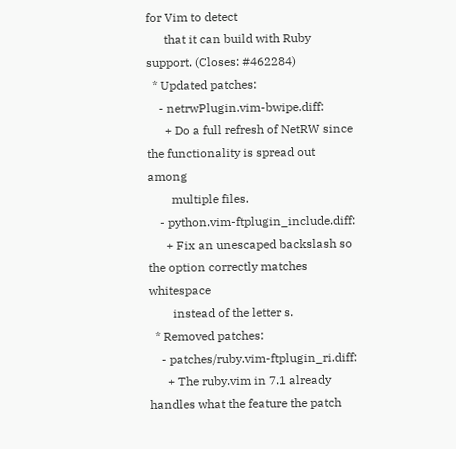for Vim to detect
      that it can build with Ruby support. (Closes: #462284)
  * Updated patches:
    - netrwPlugin.vim-bwipe.diff:
      + Do a full refresh of NetRW since the functionality is spread out among
        multiple files.
    - python.vim-ftplugin_include.diff:
      + Fix an unescaped backslash so the option correctly matches whitespace
        instead of the letter s.
  * Removed patches:
    - patches/ruby.vim-ftplugin_ri.diff:
      + The ruby.vim in 7.1 already handles what the feature the patch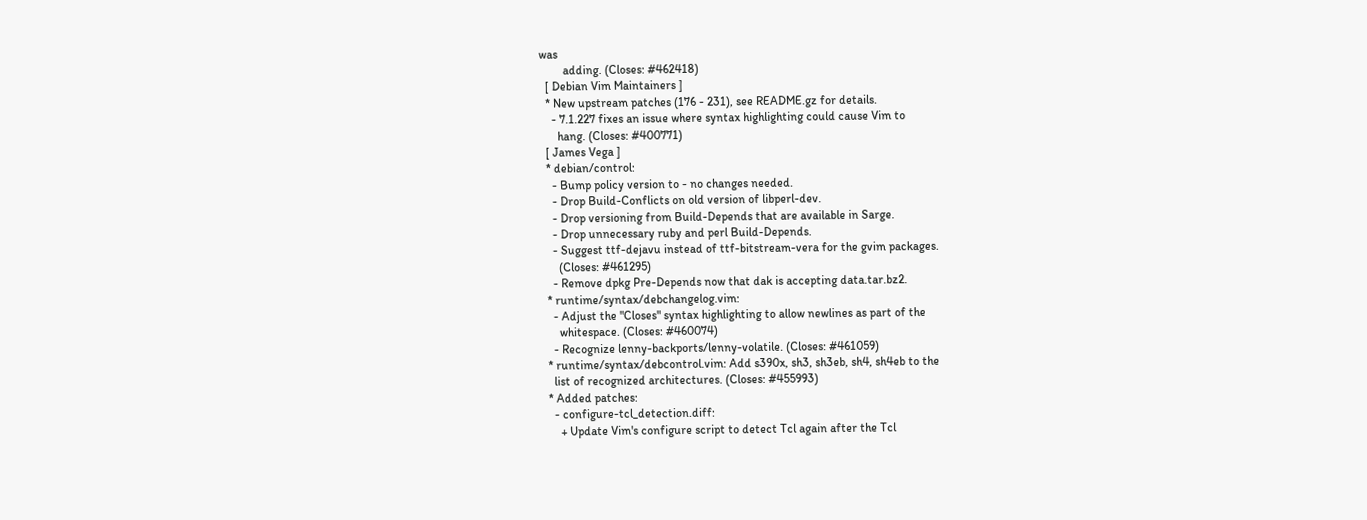was
        adding. (Closes: #462418)
  [ Debian Vim Maintainers ]
  * New upstream patches (176 - 231), see README.gz for details.
    - 7.1.227 fixes an issue where syntax highlighting could cause Vim to
      hang. (Closes: #400771)
  [ James Vega ]
  * debian/control:
    - Bump policy version to - no changes needed.
    - Drop Build-Conflicts on old version of libperl-dev.
    - Drop versioning from Build-Depends that are available in Sarge.
    - Drop unnecessary ruby and perl Build-Depends.
    - Suggest ttf-dejavu instead of ttf-bitstream-vera for the gvim packages.
      (Closes: #461295)
    - Remove dpkg Pre-Depends now that dak is accepting data.tar.bz2.
  * runtime/syntax/debchangelog.vim:
    - Adjust the "Closes" syntax highlighting to allow newlines as part of the
      whitespace. (Closes: #460074)
    - Recognize lenny-backports/lenny-volatile. (Closes: #461059)
  * runtime/syntax/debcontrol.vim: Add s390x, sh3, sh3eb, sh4, sh4eb to the
    list of recognized architectures. (Closes: #455993)
  * Added patches:
    - configure-tcl_detection.diff:
      + Update Vim's configure script to detect Tcl again after the Tcl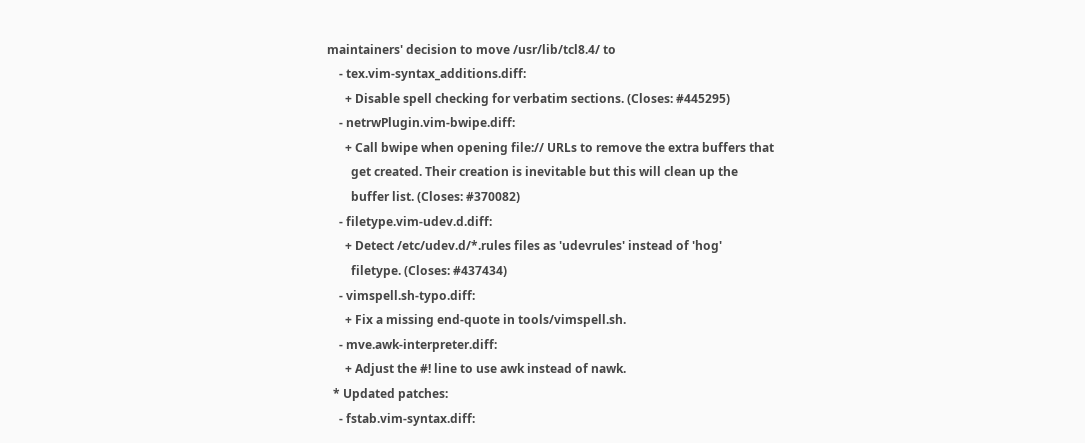maintainers' decision to move /usr/lib/tcl8.4/ to
    - tex.vim-syntax_additions.diff:
      + Disable spell checking for verbatim sections. (Closes: #445295)
    - netrwPlugin.vim-bwipe.diff:
      + Call bwipe when opening file:// URLs to remove the extra buffers that
        get created. Their creation is inevitable but this will clean up the
        buffer list. (Closes: #370082)
    - filetype.vim-udev.d.diff:
      + Detect /etc/udev.d/*.rules files as 'udevrules' instead of 'hog'
        filetype. (Closes: #437434)
    - vimspell.sh-typo.diff:
      + Fix a missing end-quote in tools/vimspell.sh.
    - mve.awk-interpreter.diff:
      + Adjust the #! line to use awk instead of nawk.
  * Updated patches:
    - fstab.vim-syntax.diff: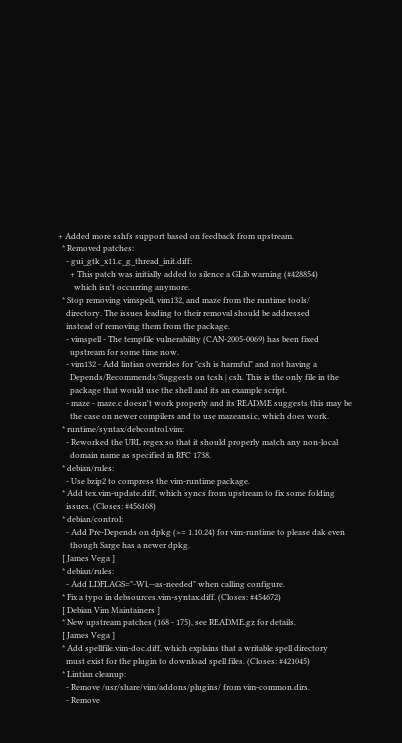+ Added more sshfs support based on feedback from upstream.
  * Removed patches:
    - gui_gtk_x11.c_g_thread_init.diff:
      + This patch was initially added to silence a GLib warning (#428854)
        which isn't occurring anymore.
  * Stop removing vimspell, vim132, and maze from the runtime tools/
    directory. The issues leading to their removal should be addressed
    instead of removing them from the package.
    - vimspell - The tempfile vulnerability (CAN-2005-0069) has been fixed
      upstream for some time now.
    - vim132 - Add lintian overrides for "csh is harmful" and not having a
      Depends/Recommends/Suggests on tcsh | csh. This is the only file in the
      package that would use the shell and its an example script.
    - maze - maze.c doesn't work properly and its README suggests this may be
      the case on newer compilers and to use mazeansi.c, which does work.
  * runtime/syntax/debcontrol.vim:
    - Reworked the URL regex so that it should properly match any non-local
      domain name as specified in RFC 1738.
  * debian/rules:
    - Use bzip2 to compress the vim-runtime package.
  * Add tex.vim-update.diff, which syncs from upstream to fix some folding
    issues. (Closes: #456168)
  * debian/control:
    - Add Pre-Depends on dpkg (>= 1.10.24) for vim-runtime to please dak even
      though Sarge has a newer dpkg.
  [ James Vega ]
  * debian/rules:
    - Add LDFLAGS="-Wl,--as-needed" when calling configure.
  * Fix a typo in debsources.vim-syntax.diff. (Closes: #454672)
  [ Debian Vim Maintainers ]
  * New upstream patches (168 - 175), see README.gz for details.
  [ James Vega ]
  * Add spellfile.vim-doc.diff, which explains that a writable spell directory
    must exist for the plugin to download spell files. (Closes: #421045)
  * Lintian cleanup:
    - Remove /usr/share/vim/addons/plugins/ from vim-common.dirs.
    - Remove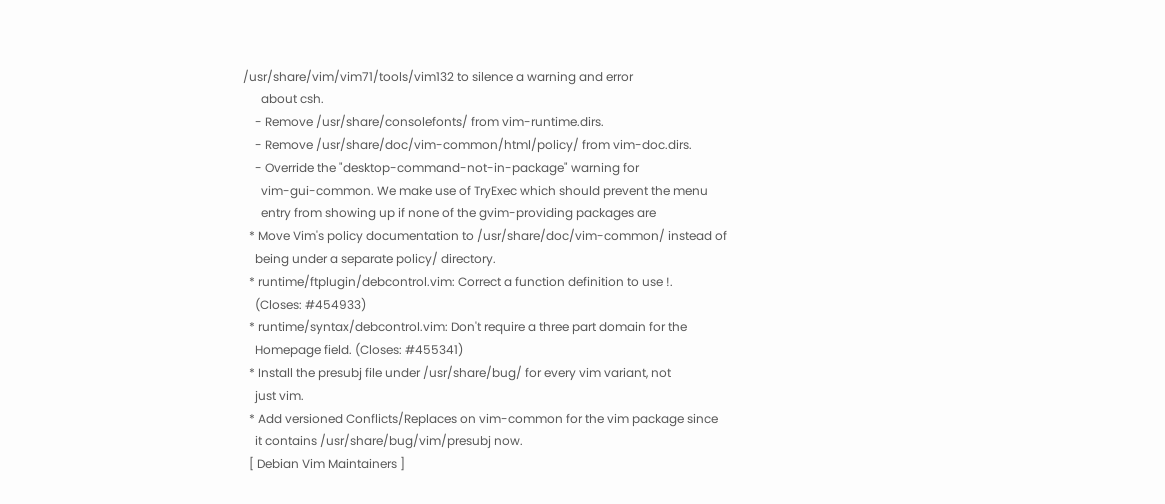/usr/share/vim/vim71/tools/vim132 to silence a warning and error
      about csh.
    - Remove /usr/share/consolefonts/ from vim-runtime.dirs.
    - Remove /usr/share/doc/vim-common/html/policy/ from vim-doc.dirs.
    - Override the "desktop-command-not-in-package" warning for
      vim-gui-common. We make use of TryExec which should prevent the menu
      entry from showing up if none of the gvim-providing packages are
  * Move Vim's policy documentation to /usr/share/doc/vim-common/ instead of
    being under a separate policy/ directory.
  * runtime/ftplugin/debcontrol.vim: Correct a function definition to use !.
    (Closes: #454933)
  * runtime/syntax/debcontrol.vim: Don't require a three part domain for the
    Homepage field. (Closes: #455341)
  * Install the presubj file under /usr/share/bug/ for every vim variant, not
    just vim.
  * Add versioned Conflicts/Replaces on vim-common for the vim package since
    it contains /usr/share/bug/vim/presubj now.
  [ Debian Vim Maintainers ]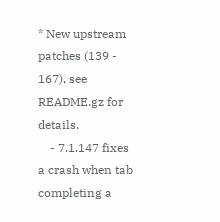* New upstream patches (139 - 167), see README.gz for details.
    - 7.1.147 fixes a crash when tab completing a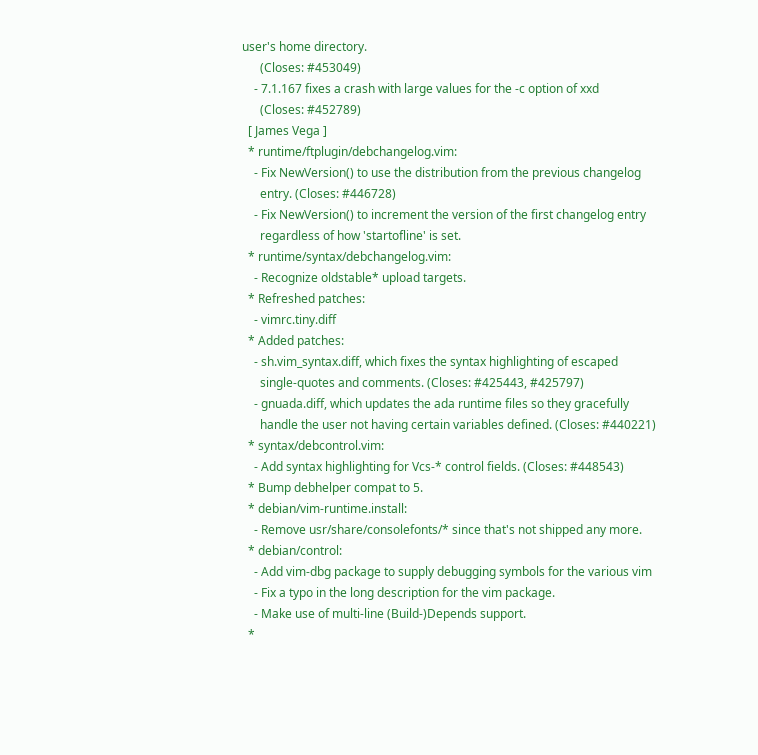user's home directory.
      (Closes: #453049)
    - 7.1.167 fixes a crash with large values for the -c option of xxd
      (Closes: #452789)
  [ James Vega ]
  * runtime/ftplugin/debchangelog.vim:
    - Fix NewVersion() to use the distribution from the previous changelog
      entry. (Closes: #446728)
    - Fix NewVersion() to increment the version of the first changelog entry
      regardless of how 'startofline' is set.
  * runtime/syntax/debchangelog.vim:
    - Recognize oldstable* upload targets.
  * Refreshed patches:
    - vimrc.tiny.diff
  * Added patches:
    - sh.vim_syntax.diff, which fixes the syntax highlighting of escaped
      single-quotes and comments. (Closes: #425443, #425797)
    - gnuada.diff, which updates the ada runtime files so they gracefully
      handle the user not having certain variables defined. (Closes: #440221)
  * syntax/debcontrol.vim:
    - Add syntax highlighting for Vcs-* control fields. (Closes: #448543)
  * Bump debhelper compat to 5.
  * debian/vim-runtime.install:
    - Remove usr/share/consolefonts/* since that's not shipped any more.
  * debian/control:
    - Add vim-dbg package to supply debugging symbols for the various vim
    - Fix a typo in the long description for the vim package.
    - Make use of multi-line (Build-)Depends support.
  *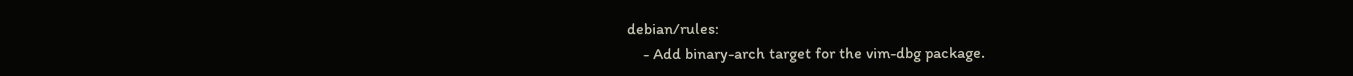debian/rules:
    - Add binary-arch target for the vim-dbg package.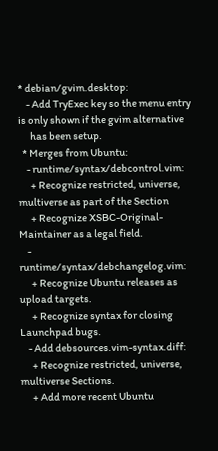* debian/gvim.desktop:
    - Add TryExec key so the menu entry is only shown if the gvim alternative
      has been setup.
  * Merges from Ubuntu:
    - runtime/syntax/debcontrol.vim:
      + Recognize restricted, universe, multiverse as part of the Section
      + Recognize XSBC-Original-Maintainer as a legal field.
    - runtime/syntax/debchangelog.vim:
      + Recognize Ubuntu releases as upload targets.
      + Recognize syntax for closing Launchpad bugs.
    - Add debsources.vim-syntax.diff:
      + Recognize restricted, universe, multiverse Sections.
      + Add more recent Ubuntu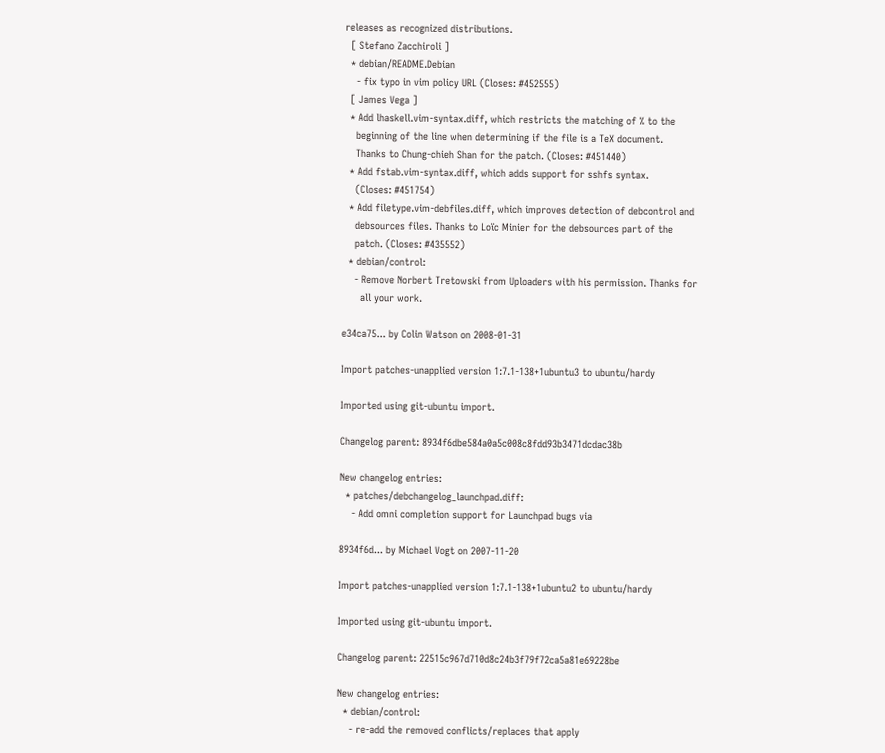releases as recognized distributions.
  [ Stefano Zacchiroli ]
  * debian/README.Debian
    - fix typo in vim policy URL (Closes: #452555)
  [ James Vega ]
  * Add lhaskell.vim-syntax.diff, which restricts the matching of % to the
    beginning of the line when determining if the file is a TeX document.
    Thanks to Chung-chieh Shan for the patch. (Closes: #451440)
  * Add fstab.vim-syntax.diff, which adds support for sshfs syntax.
    (Closes: #451754)
  * Add filetype.vim-debfiles.diff, which improves detection of debcontrol and
    debsources files. Thanks to Loïc Minier for the debsources part of the
    patch. (Closes: #435552)
  * debian/control:
    - Remove Norbert Tretowski from Uploaders with his permission. Thanks for
      all your work.

e34ca75... by Colin Watson on 2008-01-31

Import patches-unapplied version 1:7.1-138+1ubuntu3 to ubuntu/hardy

Imported using git-ubuntu import.

Changelog parent: 8934f6dbe584a0a5c008c8fdd93b3471dcdac38b

New changelog entries:
  * patches/debchangelog_launchpad.diff:
    - Add omni completion support for Launchpad bugs via

8934f6d... by Michael Vogt on 2007-11-20

Import patches-unapplied version 1:7.1-138+1ubuntu2 to ubuntu/hardy

Imported using git-ubuntu import.

Changelog parent: 22515c967d710d8c24b3f79f72ca5a81e69228be

New changelog entries:
  * debian/control:
    - re-add the removed conflicts/replaces that apply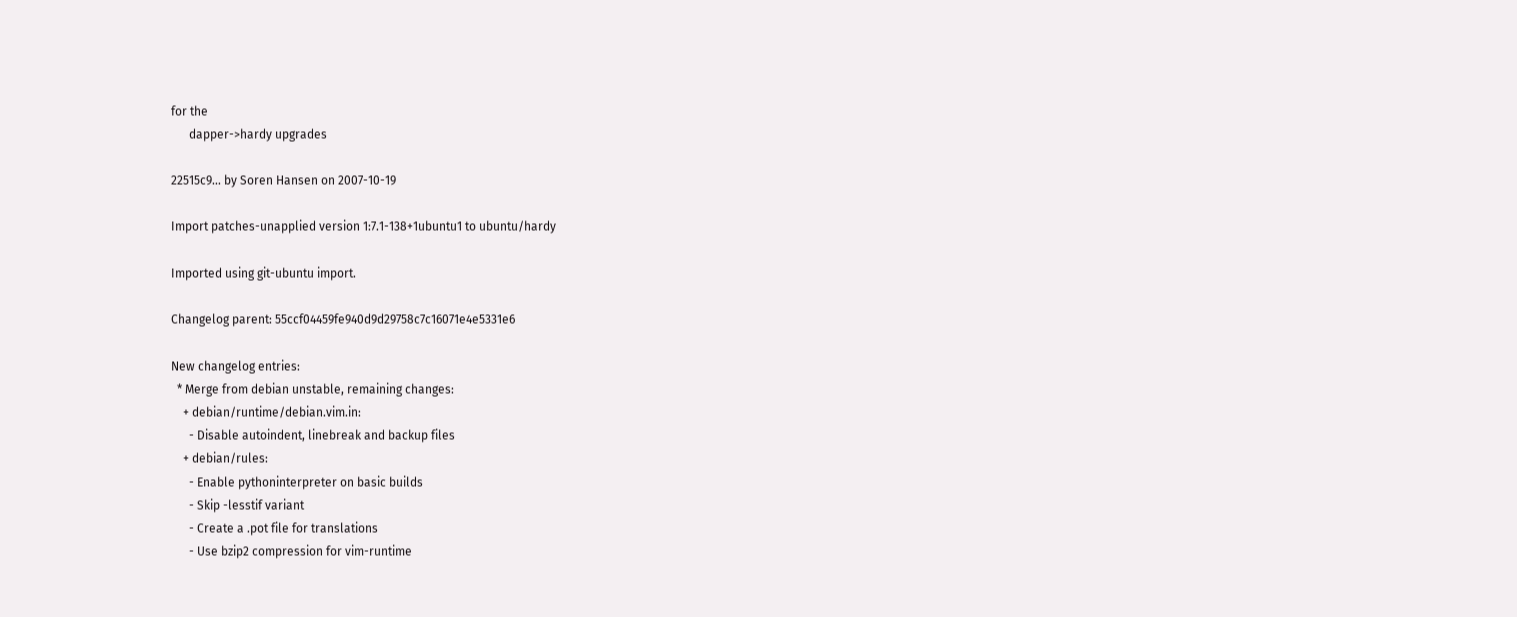for the
      dapper->hardy upgrades

22515c9... by Soren Hansen on 2007-10-19

Import patches-unapplied version 1:7.1-138+1ubuntu1 to ubuntu/hardy

Imported using git-ubuntu import.

Changelog parent: 55ccf04459fe940d9d29758c7c16071e4e5331e6

New changelog entries:
  * Merge from debian unstable, remaining changes:
    + debian/runtime/debian.vim.in:
      - Disable autoindent, linebreak and backup files
    + debian/rules:
      - Enable pythoninterpreter on basic builds
      - Skip -lesstif variant
      - Create a .pot file for translations
      - Use bzip2 compression for vim-runtime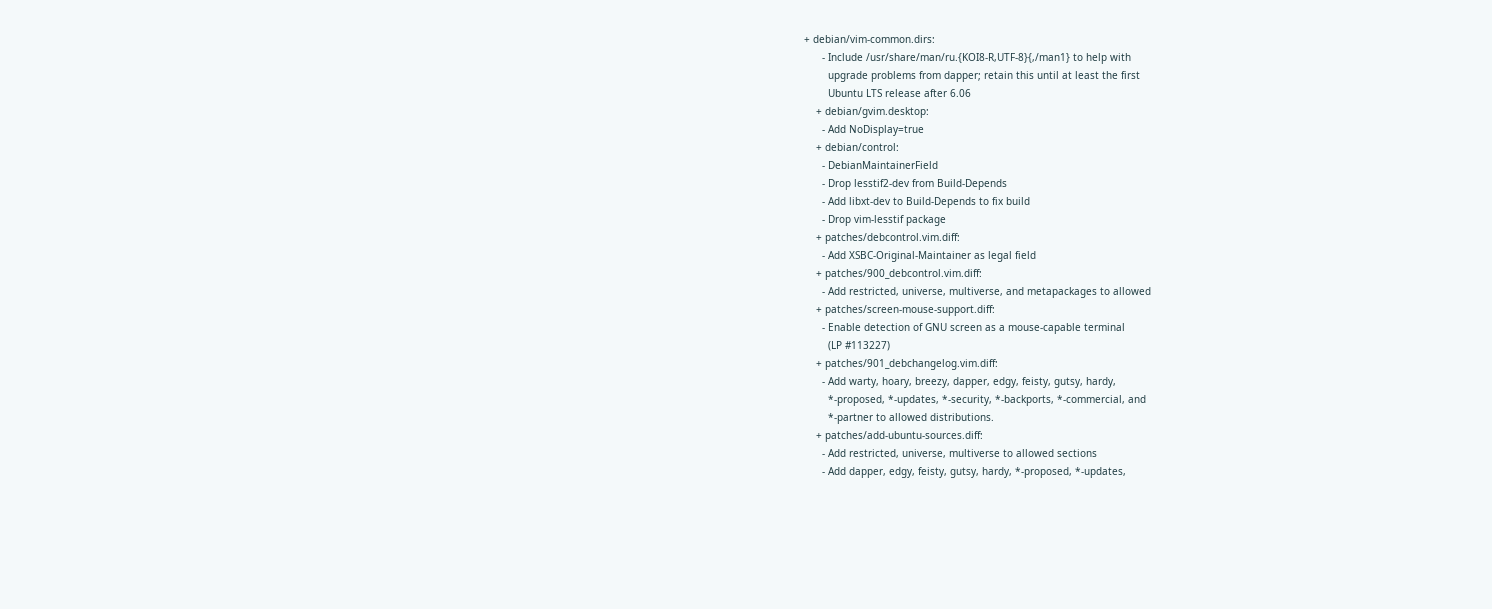+ debian/vim-common.dirs:
      - Include /usr/share/man/ru.{KOI8-R,UTF-8}{,/man1} to help with
        upgrade problems from dapper; retain this until at least the first
        Ubuntu LTS release after 6.06
    + debian/gvim.desktop:
      - Add NoDisplay=true
    + debian/control:
      - DebianMaintainerField
      - Drop lesstif2-dev from Build-Depends
      - Add libxt-dev to Build-Depends to fix build
      - Drop vim-lesstif package
    + patches/debcontrol.vim.diff:
      - Add XSBC-Original-Maintainer as legal field
    + patches/900_debcontrol.vim.diff:
      - Add restricted, universe, multiverse, and metapackages to allowed
    + patches/screen-mouse-support.diff:
      - Enable detection of GNU screen as a mouse-capable terminal
        (LP #113227)
    + patches/901_debchangelog.vim.diff:
      - Add warty, hoary, breezy, dapper, edgy, feisty, gutsy, hardy,
        *-proposed, *-updates, *-security, *-backports, *-commercial, and
        *-partner to allowed distributions.
    + patches/add-ubuntu-sources.diff:
      - Add restricted, universe, multiverse to allowed sections
      - Add dapper, edgy, feisty, gutsy, hardy, *-proposed, *-updates,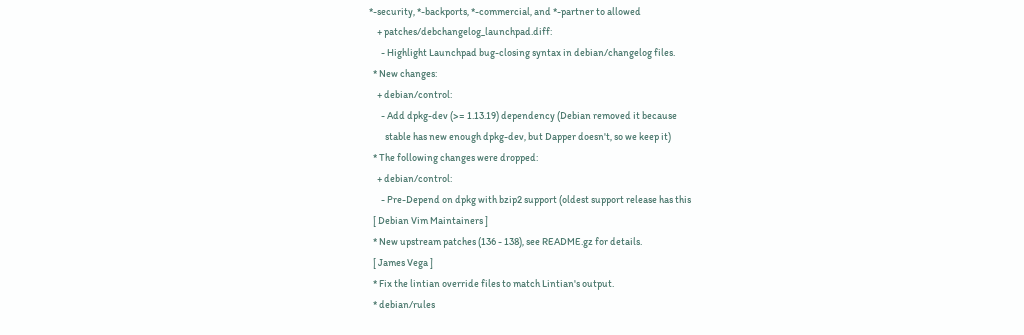*-security, *-backports, *-commercial, and *-partner to allowed
    + patches/debchangelog_launchpad.diff:
      - Highlight Launchpad bug-closing syntax in debian/changelog files.
  * New changes:
    + debian/control:
      - Add dpkg-dev (>= 1.13.19) dependency (Debian removed it because
        stable has new enough dpkg-dev, but Dapper doesn't, so we keep it)
  * The following changes were dropped:
    + debian/control:
      - Pre-Depend on dpkg with bzip2 support (oldest support release has this
  [ Debian Vim Maintainers ]
  * New upstream patches (136 - 138), see README.gz for details.
  [ James Vega ]
  * Fix the lintian override files to match Lintian's output.
  * debian/rules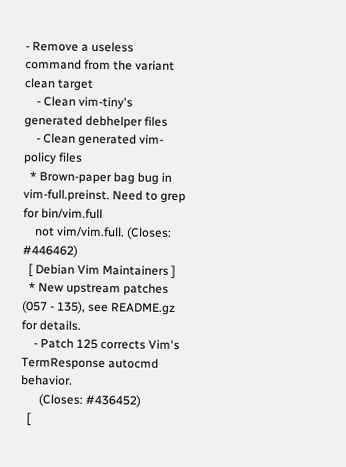- Remove a useless command from the variant clean target
    - Clean vim-tiny's generated debhelper files
    - Clean generated vim-policy files
  * Brown-paper bag bug in vim-full.preinst. Need to grep for bin/vim.full
    not vim/vim.full. (Closes: #446462)
  [ Debian Vim Maintainers ]
  * New upstream patches (057 - 135), see README.gz for details.
    - Patch 125 corrects Vim's TermResponse autocmd behavior.
      (Closes: #436452)
  [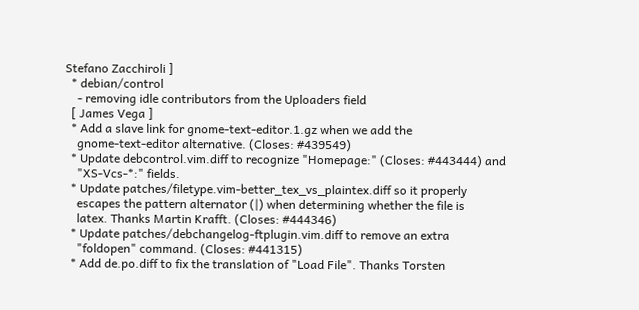Stefano Zacchiroli ]
  * debian/control
    - removing idle contributors from the Uploaders field
  [ James Vega ]
  * Add a slave link for gnome-text-editor.1.gz when we add the
    gnome-text-editor alternative. (Closes: #439549)
  * Update debcontrol.vim.diff to recognize "Homepage:" (Closes: #443444) and
    "XS-Vcs-*:" fields.
  * Update patches/filetype.vim-better_tex_vs_plaintex.diff so it properly
    escapes the pattern alternator (|) when determining whether the file is
    latex. Thanks Martin Krafft. (Closes: #444346)
  * Update patches/debchangelog-ftplugin.vim.diff to remove an extra
    "foldopen" command. (Closes: #441315)
  * Add de.po.diff to fix the translation of "Load File". Thanks Torsten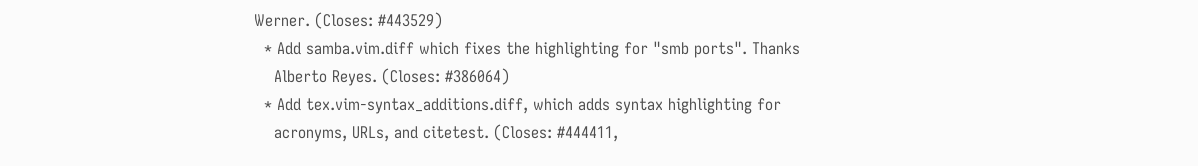Werner. (Closes: #443529)
  * Add samba.vim.diff which fixes the highlighting for "smb ports". Thanks
    Alberto Reyes. (Closes: #386064)
  * Add tex.vim-syntax_additions.diff, which adds syntax highlighting for
    acronyms, URLs, and citetest. (Closes: #444411,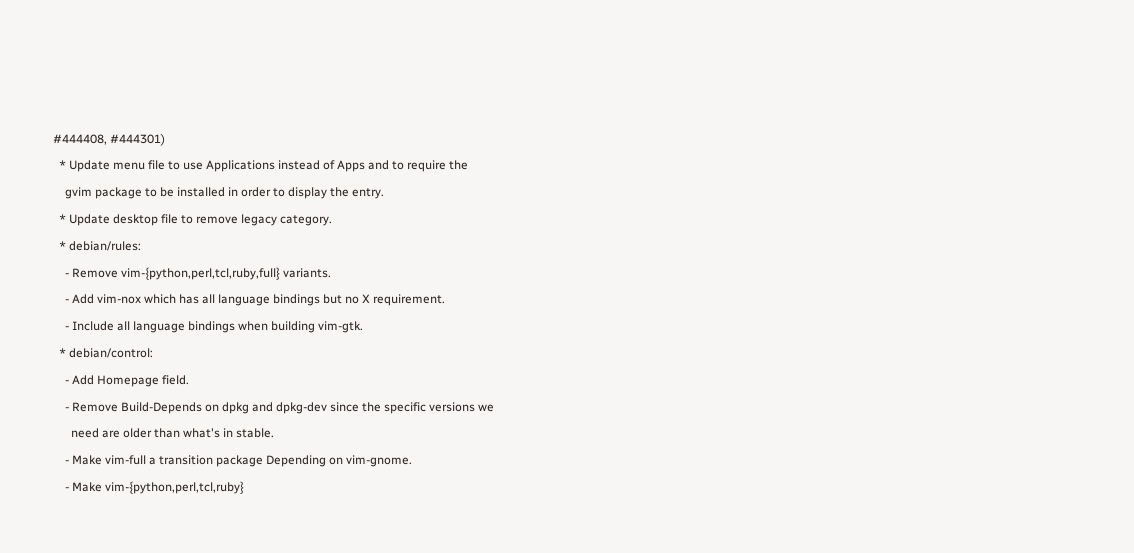#444408, #444301)
  * Update menu file to use Applications instead of Apps and to require the
    gvim package to be installed in order to display the entry.
  * Update desktop file to remove legacy category.
  * debian/rules:
    - Remove vim-{python,perl,tcl,ruby,full} variants.
    - Add vim-nox which has all language bindings but no X requirement.
    - Include all language bindings when building vim-gtk.
  * debian/control:
    - Add Homepage field.
    - Remove Build-Depends on dpkg and dpkg-dev since the specific versions we
      need are older than what's in stable.
    - Make vim-full a transition package Depending on vim-gnome.
    - Make vim-{python,perl,tcl,ruby}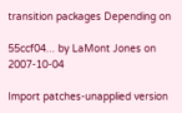transition packages Depending on

55ccf04... by LaMont Jones on 2007-10-04

Import patches-unapplied version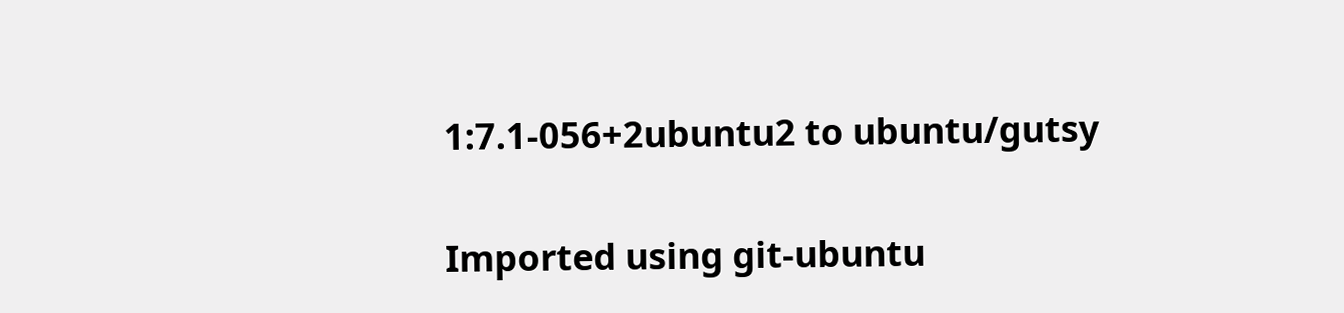1:7.1-056+2ubuntu2 to ubuntu/gutsy

Imported using git-ubuntu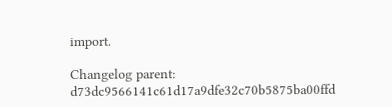import.

Changelog parent: d73dc9566141c61d17a9dfe32c70b5875ba00ffd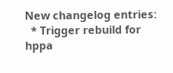New changelog entries:
  * Trigger rebuild for hppa